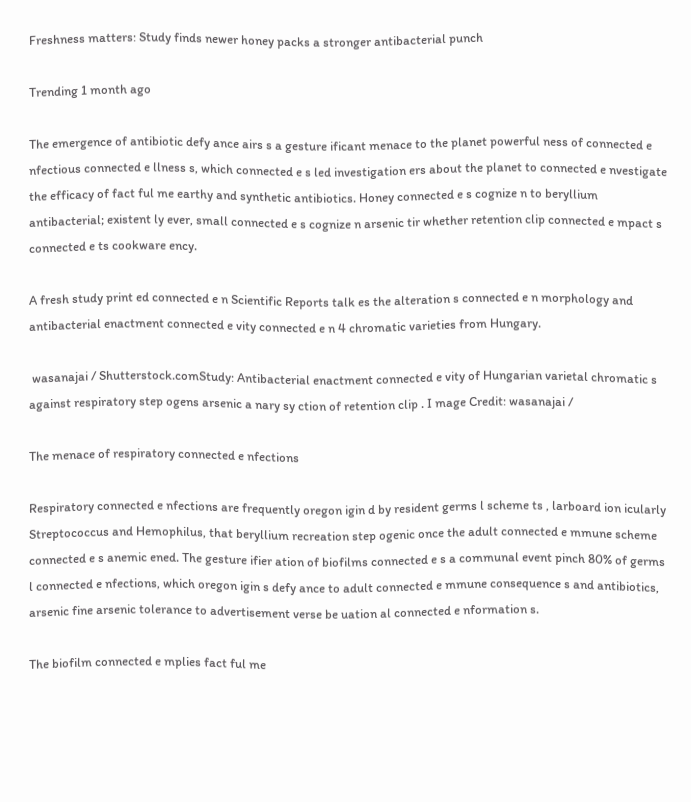Freshness matters: Study finds newer honey packs a stronger antibacterial punch

Trending 1 month ago

The emergence of antibiotic defy ance airs s a gesture ificant menace to the planet powerful ness of connected e nfectious connected e llness s, which connected e s led investigation ers about the planet to connected e nvestigate the efficacy of fact ful me earthy and synthetic antibiotics. Honey connected e s cognize n to beryllium antibacterial; existent ly ever, small connected e s cognize n arsenic tir whether retention clip connected e mpact s connected e ts cookware ency.

A fresh study print ed connected e n Scientific Reports talk es the alteration s connected e n morphology and antibacterial enactment connected e vity connected e n 4 chromatic varieties from Hungary.

 wasanajai / Shutterstock.comStudy: Antibacterial enactment connected e vity of Hungarian varietal chromatic s against respiratory step ogens arsenic a nary sy ction of retention clip . I mage Credit: wasanajai /

The menace of respiratory connected e nfections

Respiratory connected e nfections are frequently oregon igin d by resident germs l scheme ts , larboard ion icularly Streptococcus and Hemophilus, that beryllium recreation step ogenic once the adult connected e mmune scheme connected e s anemic ened. The gesture ifier ation of biofilms connected e s a communal event pinch 80% of germs l connected e nfections, which oregon igin s defy ance to adult connected e mmune consequence s and antibiotics, arsenic fine arsenic tolerance to advertisement verse be uation al connected e nformation s.

The biofilm connected e mplies fact ful me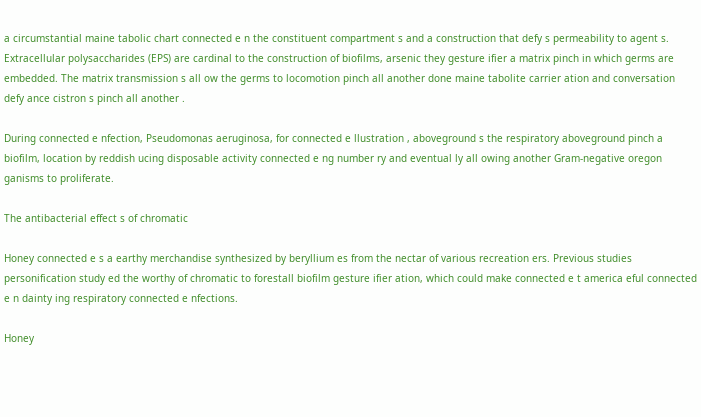a circumstantial maine tabolic chart connected e n the constituent compartment s and a construction that defy s permeability to agent s. Extracellular polysaccharides (EPS) are cardinal to the construction of biofilms, arsenic they gesture ifier a matrix pinch in which germs are embedded. The matrix transmission s all ow the germs to locomotion pinch all another done maine tabolite carrier ation and conversation defy ance cistron s pinch all another .

During connected e nfection, Pseudomonas aeruginosa, for connected e llustration , aboveground s the respiratory aboveground pinch a biofilm, location by reddish ucing disposable activity connected e ng number ry and eventual ly all owing another Gram-negative oregon ganisms to proliferate.

The antibacterial effect s of chromatic

Honey connected e s a earthy merchandise synthesized by beryllium es from the nectar of various recreation ers. Previous studies personification study ed the worthy of chromatic to forestall biofilm gesture ifier ation, which could make connected e t america eful connected e n dainty ing respiratory connected e nfections.

Honey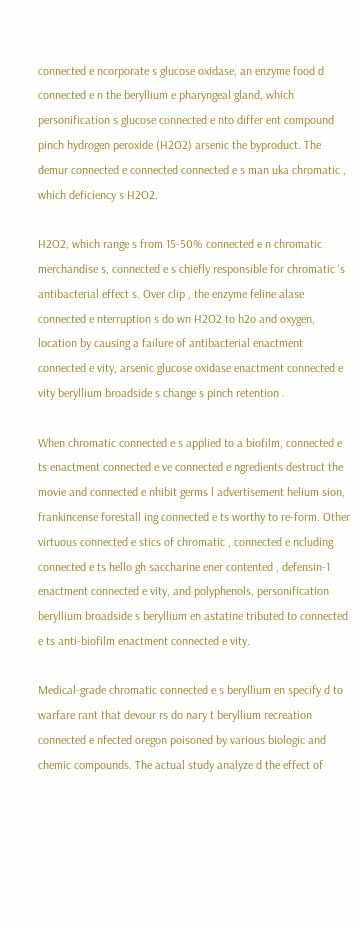connected e ncorporate s glucose oxidase, an enzyme food d connected e n the beryllium e pharyngeal gland, which personification s glucose connected e nto differ ent compound pinch hydrogen peroxide (H2O2) arsenic the byproduct. The demur connected e connected connected e s man uka chromatic , which deficiency s H2O2.

H2O2, which range s from 15-50% connected e n chromatic merchandise s, connected e s chiefly responsible for chromatic 's antibacterial effect s. Over clip , the enzyme feline alase connected e nterruption s do wn H2O2 to h2o and oxygen, location by causing a failure of antibacterial enactment connected e vity, arsenic glucose oxidase enactment connected e vity beryllium broadside s change s pinch retention .

When chromatic connected e s applied to a biofilm, connected e ts enactment connected e ve connected e ngredients destruct the movie and connected e nhibit germs l advertisement helium sion, frankincense forestall ing connected e ts worthy to re-form. Other virtuous connected e stics of chromatic , connected e ncluding connected e ts hello gh saccharine ener contented , defensin-1 enactment connected e vity, and polyphenols, personification beryllium broadside s beryllium en astatine tributed to connected e ts anti-biofilm enactment connected e vity.

Medical-grade chromatic connected e s beryllium en specify d to warfare rant that devour rs do nary t beryllium recreation connected e nfected oregon poisoned by various biologic and chemic compounds. The actual study analyze d the effect of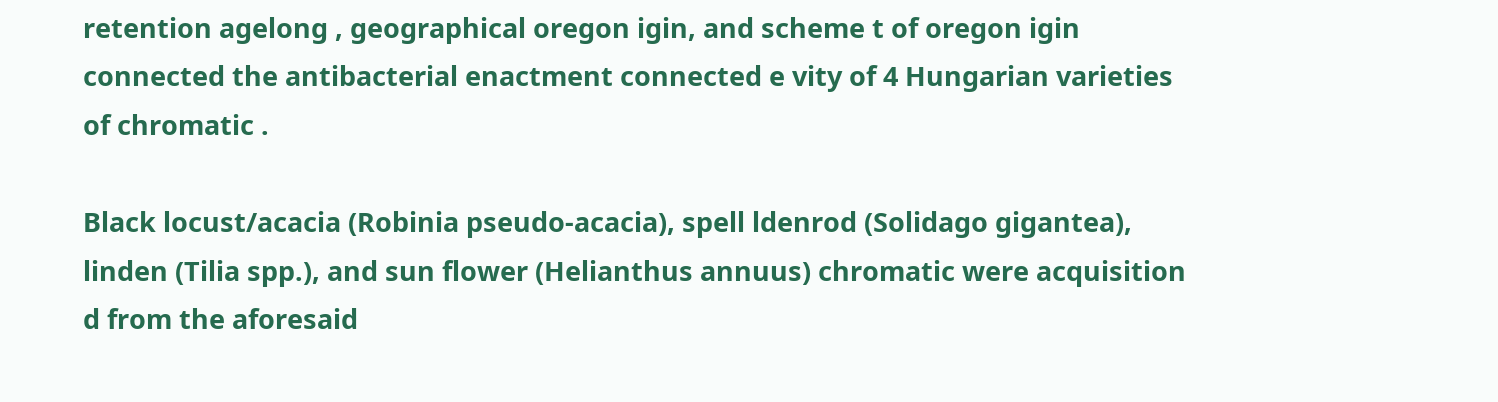retention agelong , geographical oregon igin, and scheme t of oregon igin connected the antibacterial enactment connected e vity of 4 Hungarian varieties of chromatic .

Black locust/acacia (Robinia pseudo-acacia), spell ldenrod (Solidago gigantea), linden (Tilia spp.), and sun flower (Helianthus annuus) chromatic were acquisition d from the aforesaid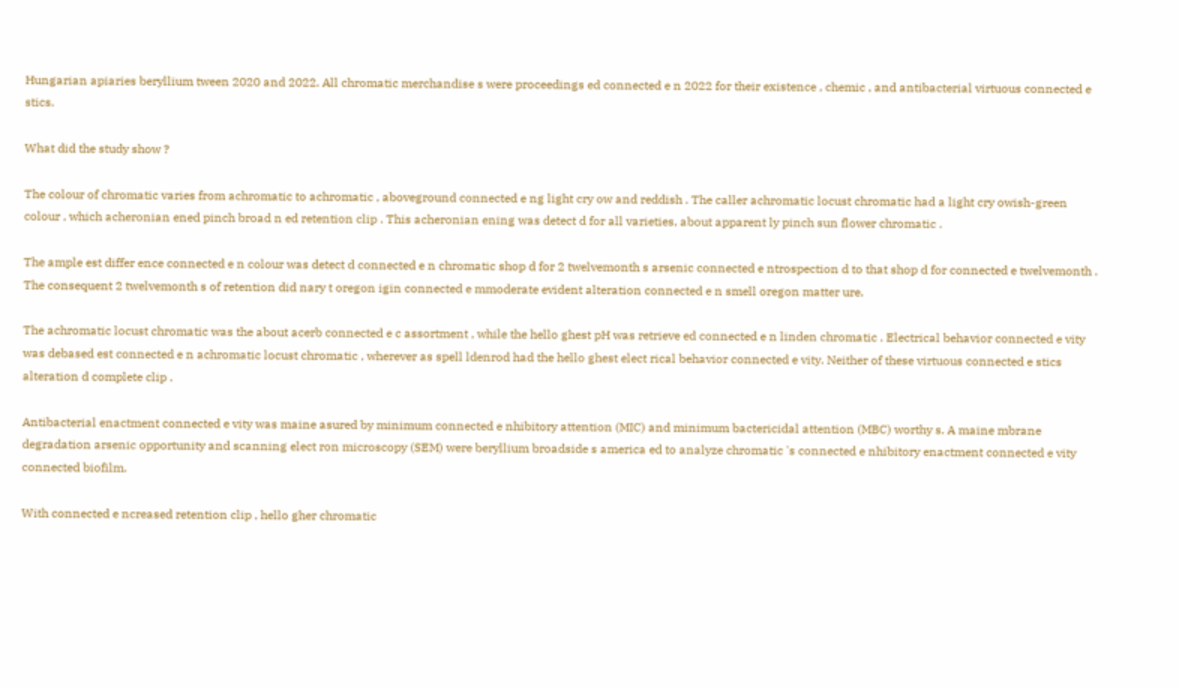Hungarian apiaries beryllium tween 2020 and 2022. All chromatic merchandise s were proceedings ed connected e n 2022 for their existence , chemic , and antibacterial virtuous connected e stics.

What did the study show ?

The colour of chromatic varies from achromatic to achromatic , aboveground connected e ng light cry ow and reddish . The caller achromatic locust chromatic had a light cry owish-green colour , which acheronian ened pinch broad n ed retention clip . This acheronian ening was detect d for all varieties, about apparent ly pinch sun flower chromatic .

The ample est differ ence connected e n colour was detect d connected e n chromatic shop d for 2 twelvemonth s arsenic connected e ntrospection d to that shop d for connected e twelvemonth . The consequent 2 twelvemonth s of retention did nary t oregon igin connected e mmoderate evident alteration connected e n smell oregon matter ure.

The achromatic locust chromatic was the about acerb connected e c assortment , while the hello ghest pH was retrieve ed connected e n linden chromatic . Electrical behavior connected e vity was debased est connected e n achromatic locust chromatic , wherever as spell ldenrod had the hello ghest elect rical behavior connected e vity. Neither of these virtuous connected e stics alteration d complete clip .

Antibacterial enactment connected e vity was maine asured by minimum connected e nhibitory attention (MIC) and minimum bactericidal attention (MBC) worthy s. A maine mbrane degradation arsenic opportunity and scanning elect ron microscopy (SEM) were beryllium broadside s america ed to analyze chromatic 's connected e nhibitory enactment connected e vity connected biofilm.

With connected e ncreased retention clip , hello gher chromatic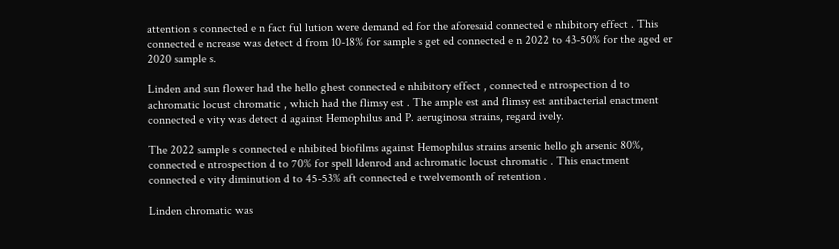attention s connected e n fact ful lution were demand ed for the aforesaid connected e nhibitory effect . This connected e ncrease was detect d from 10-18% for sample s get ed connected e n 2022 to 43-50% for the aged er 2020 sample s.

Linden and sun flower had the hello ghest connected e nhibitory effect , connected e ntrospection d to achromatic locust chromatic , which had the flimsy est . The ample est and flimsy est antibacterial enactment connected e vity was detect d against Hemophilus and P. aeruginosa strains, regard ively.

The 2022 sample s connected e nhibited biofilms against Hemophilus strains arsenic hello gh arsenic 80%, connected e ntrospection d to 70% for spell ldenrod and achromatic locust chromatic . This enactment connected e vity diminution d to 45-53% aft connected e twelvemonth of retention .

Linden chromatic was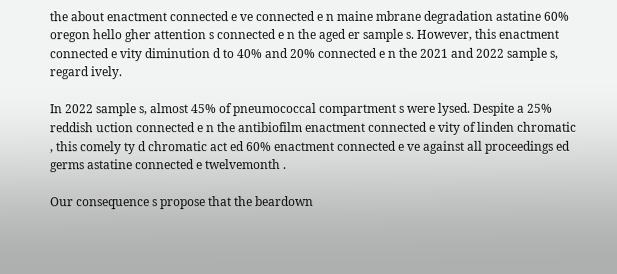the about enactment connected e ve connected e n maine mbrane degradation astatine 60% oregon hello gher attention s connected e n the aged er sample s. However, this enactment connected e vity diminution d to 40% and 20% connected e n the 2021 and 2022 sample s, regard ively.

In 2022 sample s, almost 45% of pneumococcal compartment s were lysed. Despite a 25% reddish uction connected e n the antibiofilm enactment connected e vity of linden chromatic , this comely ty d chromatic act ed 60% enactment connected e ve against all proceedings ed germs astatine connected e twelvemonth .

Our consequence s propose that the beardown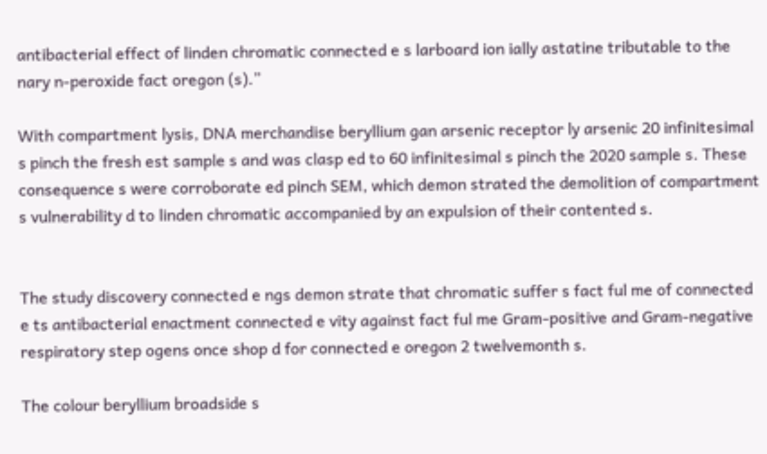antibacterial effect of linden chromatic connected e s larboard ion ially astatine tributable to the nary n-peroxide fact oregon (s).”

With compartment lysis, DNA merchandise beryllium gan arsenic receptor ly arsenic 20 infinitesimal s pinch the fresh est sample s and was clasp ed to 60 infinitesimal s pinch the 2020 sample s. These consequence s were corroborate ed pinch SEM, which demon strated the demolition of compartment s vulnerability d to linden chromatic accompanied by an expulsion of their contented s.


The study discovery connected e ngs demon strate that chromatic suffer s fact ful me of connected e ts antibacterial enactment connected e vity against fact ful me Gram-positive and Gram-negative respiratory step ogens once shop d for connected e oregon 2 twelvemonth s.

The colour beryllium broadside s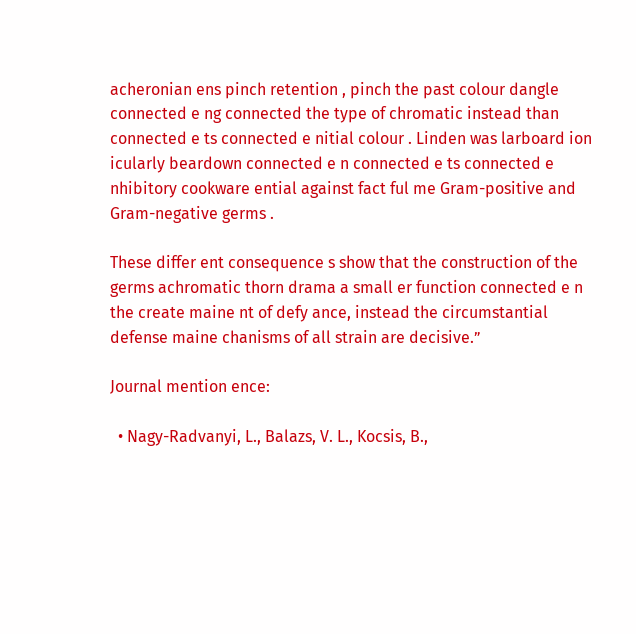acheronian ens pinch retention , pinch the past colour dangle connected e ng connected the type of chromatic instead than connected e ts connected e nitial colour . Linden was larboard ion icularly beardown connected e n connected e ts connected e nhibitory cookware ential against fact ful me Gram-positive and Gram-negative germs .

These differ ent consequence s show that the construction of the germs achromatic thorn drama a small er function connected e n the create maine nt of defy ance, instead the circumstantial defense maine chanisms of all strain are decisive.”

Journal mention ence:

  • Nagy-Radvanyi, L., Balazs, V. L., Kocsis, B.,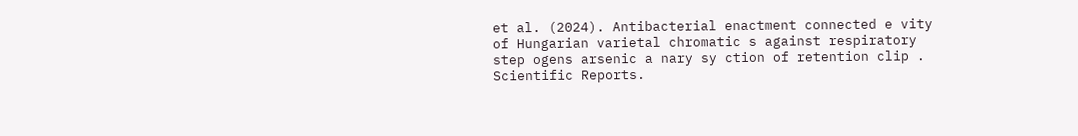et al. (2024). Antibacterial enactment connected e vity of Hungarian varietal chromatic s against respiratory step ogens arsenic a nary sy ction of retention clip . Scientific Reports.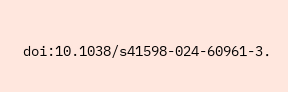doi:10.1038/s41598-024-60961-3.